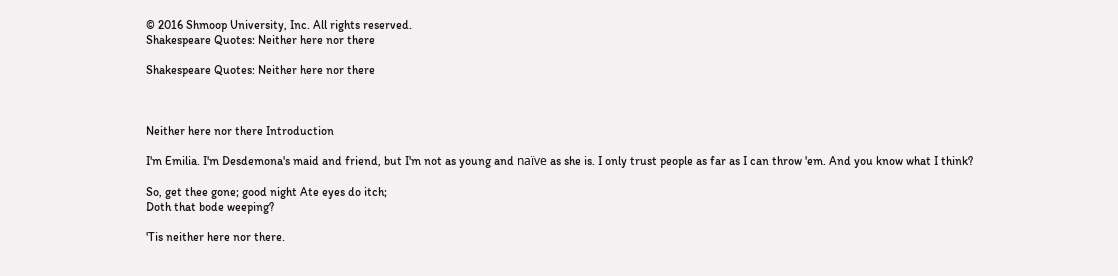© 2016 Shmoop University, Inc. All rights reserved.
Shakespeare Quotes: Neither here nor there

Shakespeare Quotes: Neither here nor there



Neither here nor there Introduction

I'm Emilia. I'm Desdemona's maid and friend, but I'm not as young and naïve as she is. I only trust people as far as I can throw 'em. And you know what I think?

So, get thee gone; good night Ate eyes do itch;
Doth that bode weeping?

'Tis neither here nor there.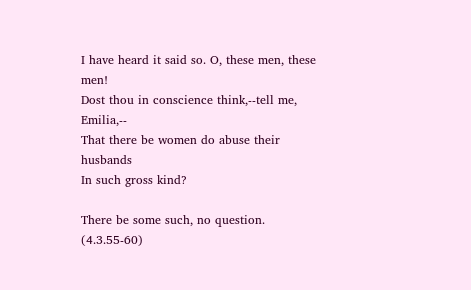I have heard it said so. O, these men, these men!
Dost thou in conscience think,--tell me, Emilia,--
That there be women do abuse their husbands
In such gross kind?

There be some such, no question. (4.3.55-60)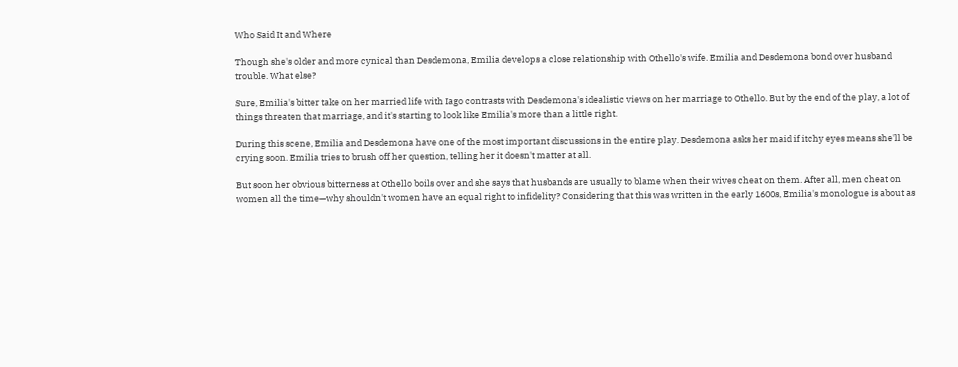Who Said It and Where

Though she's older and more cynical than Desdemona, Emilia develops a close relationship with Othello's wife. Emilia and Desdemona bond over husband trouble. What else?

Sure, Emilia's bitter take on her married life with Iago contrasts with Desdemona's idealistic views on her marriage to Othello. But by the end of the play, a lot of things threaten that marriage, and it's starting to look like Emilia's more than a little right.

During this scene, Emilia and Desdemona have one of the most important discussions in the entire play. Desdemona asks her maid if itchy eyes means she'll be crying soon. Emilia tries to brush off her question, telling her it doesn't matter at all.

But soon her obvious bitterness at Othello boils over and she says that husbands are usually to blame when their wives cheat on them. After all, men cheat on women all the time—why shouldn't women have an equal right to infidelity? Considering that this was written in the early 1600s, Emilia's monologue is about as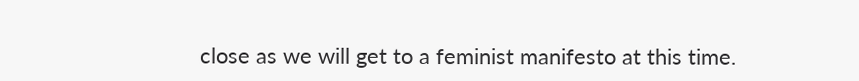close as we will get to a feminist manifesto at this time.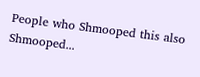People who Shmooped this also Shmooped...